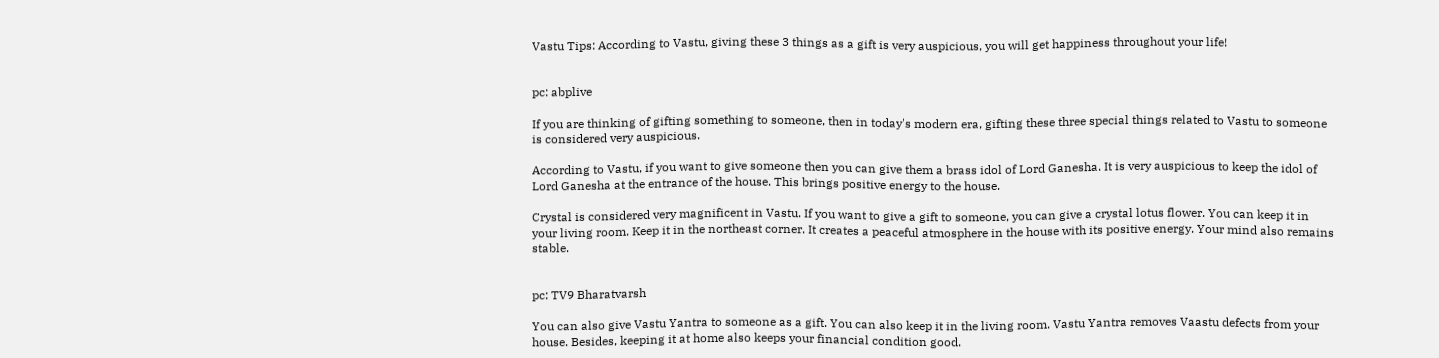Vastu Tips: According to Vastu, giving these 3 things as a gift is very auspicious, you will get happiness throughout your life!


pc: abplive

If you are thinking of gifting something to someone, then in today's modern era, gifting these three special things related to Vastu to someone is considered very auspicious.

According to Vastu, if you want to give someone then you can give them a brass idol of Lord Ganesha. It is very auspicious to keep the idol of Lord Ganesha at the entrance of the house. This brings positive energy to the house.

Crystal is considered very magnificent in Vastu. If you want to give a gift to someone, you can give a crystal lotus flower. You can keep it in your living room. Keep it in the northeast corner. It creates a peaceful atmosphere in the house with its positive energy. Your mind also remains stable.


pc: TV9 Bharatvarsh

You can also give Vastu Yantra to someone as a gift. You can also keep it in the living room. Vastu Yantra removes Vaastu defects from your house. Besides, keeping it at home also keeps your financial condition good.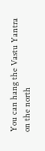You can hang the Vastu Yantra on the north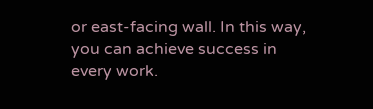or east-facing wall. In this way, you can achieve success in every work.